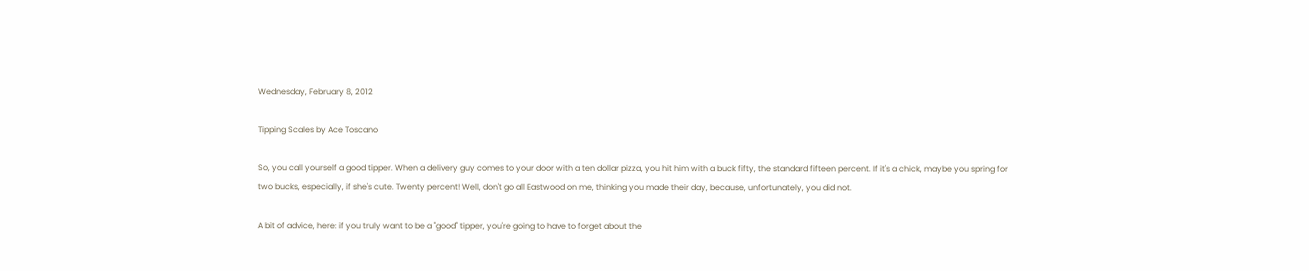Wednesday, February 8, 2012

Tipping Scales by Ace Toscano

So, you call yourself a good tipper. When a delivery guy comes to your door with a ten dollar pizza, you hit him with a buck fifty, the standard fifteen percent. If it's a chick, maybe you spring for two bucks, especially, if she's cute. Twenty percent! Well, don't go all Eastwood on me, thinking you made their day, because, unfortunately, you did not.

A bit of advice, here: if you truly want to be a "good" tipper, you're going to have to forget about the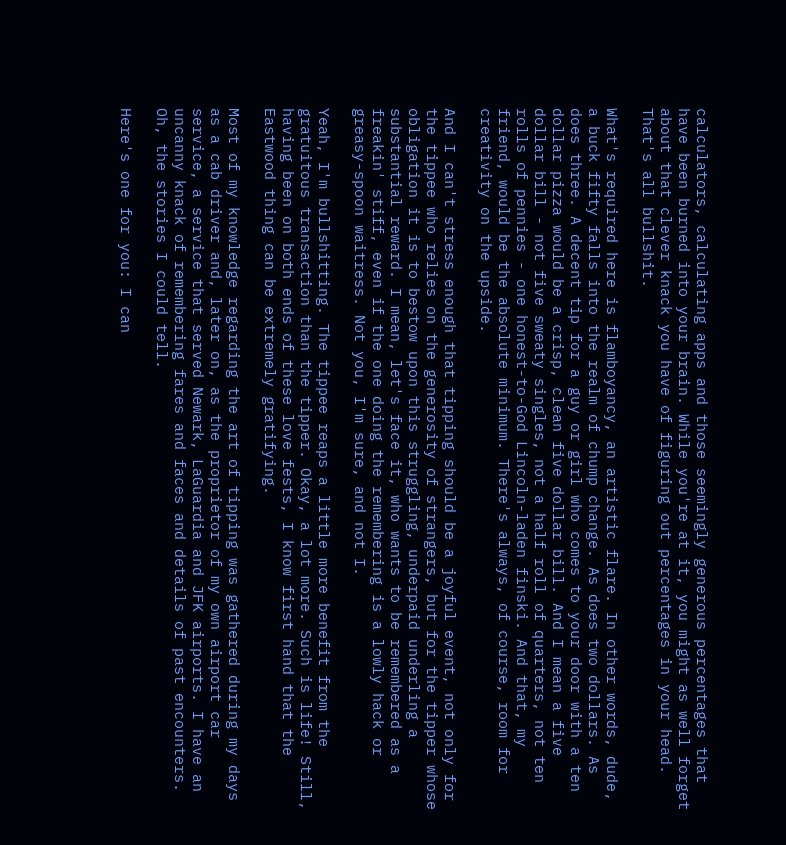calculators, calculating apps and those seemingly generous percentages that have been burned into your brain. While you're at it, you might as well forget about that clever knack you have of figuring out percentages in your head. That's all bullshit.

What's required here is flamboyancy, an artistic flare. In other words, dude, a buck fifty falls into the realm of chump change. As does two dollars. As does three. A decent tip for a guy or girl who comes to your door with a ten dollar pizza would be a crisp, clean five dollar bill. And I mean a five dollar bill - not five sweaty singles, not a half roll of quarters, not ten rolls of pennies - one honest-to-God Lincoln-laden finski. And that, my friend, would be the absolute minimum. There's always, of course, room for creativity on the upside.

And I can't stress enough that tipping should be a joyful event, not only for the tippee who relies on the generosity of strangers, but for the tipper whose obligation it is to bestow upon this struggling, underpaid underling a substantial reward. I mean, let's face it, who wants to be remembered as a freakin' stiff, even if the one doing the remembering is a lowly hack or greasy-spoon waitress. Not you, I'm sure, and not I.

Yeah, I'm bullshitting. The tippee reaps a little more benefit from the gratuitous transaction than the tipper. Okay, a lot more. Such is life! Still, having been on both ends of these love fests, I know first hand that the Eastwood thing can be extremely gratifying.

Most of my knowledge regarding the art of tipping was gathered during my days as a cab driver and, later on, as the proprietor of my own airport car service, a service that served Newark, LaGuardia and JFK airports. I have an uncanny knack of remembering fares and faces and details of past encounters. Oh, the stories I could tell.

Here's one for you: I can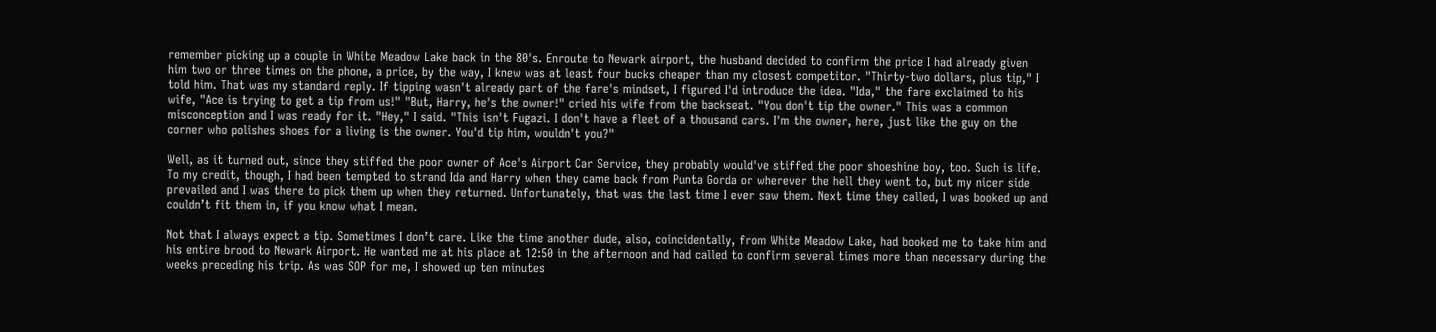remember picking up a couple in White Meadow Lake back in the 80's. Enroute to Newark airport, the husband decided to confirm the price I had already given him two or three times on the phone, a price, by the way, I knew was at least four bucks cheaper than my closest competitor. "Thirty-two dollars, plus tip," I told him. That was my standard reply. If tipping wasn't already part of the fare's mindset, I figured I'd introduce the idea. "Ida," the fare exclaimed to his wife, "Ace is trying to get a tip from us!" "But, Harry, he's the owner!" cried his wife from the backseat. "You don't tip the owner." This was a common misconception and I was ready for it. "Hey," I said. "This isn't Fugazi. I don't have a fleet of a thousand cars. I'm the owner, here, just like the guy on the corner who polishes shoes for a living is the owner. You'd tip him, wouldn't you?"

Well, as it turned out, since they stiffed the poor owner of Ace's Airport Car Service, they probably would've stiffed the poor shoeshine boy, too. Such is life. To my credit, though, I had been tempted to strand Ida and Harry when they came back from Punta Gorda or wherever the hell they went to, but my nicer side prevailed and I was there to pick them up when they returned. Unfortunately, that was the last time I ever saw them. Next time they called, I was booked up and couldn’t fit them in, if you know what I mean.

Not that I always expect a tip. Sometimes I don’t care. Like the time another dude, also, coincidentally, from White Meadow Lake, had booked me to take him and his entire brood to Newark Airport. He wanted me at his place at 12:50 in the afternoon and had called to confirm several times more than necessary during the weeks preceding his trip. As was SOP for me, I showed up ten minutes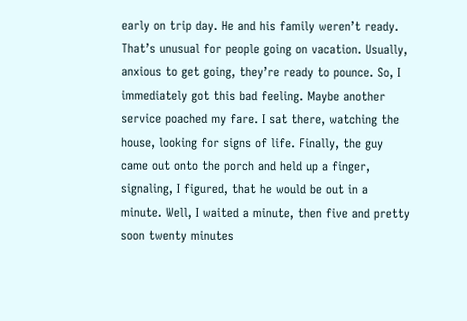early on trip day. He and his family weren’t ready. That’s unusual for people going on vacation. Usually, anxious to get going, they’re ready to pounce. So, I immediately got this bad feeling. Maybe another service poached my fare. I sat there, watching the house, looking for signs of life. Finally, the guy came out onto the porch and held up a finger, signaling, I figured, that he would be out in a minute. Well, I waited a minute, then five and pretty soon twenty minutes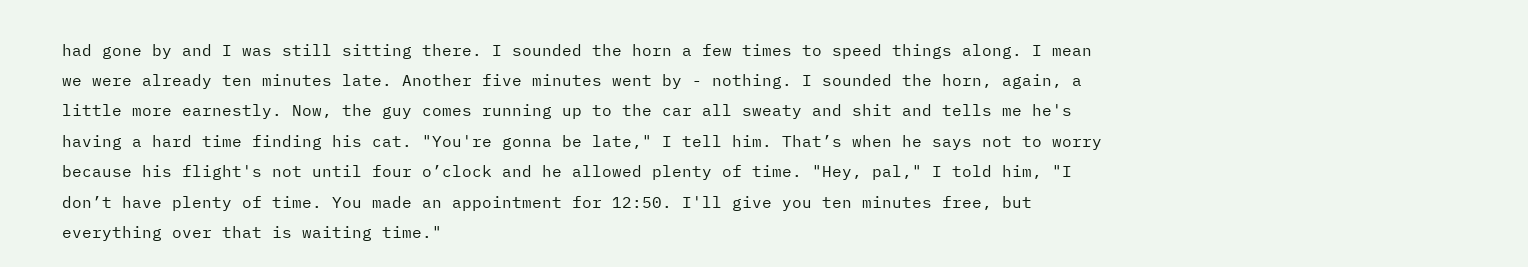had gone by and I was still sitting there. I sounded the horn a few times to speed things along. I mean we were already ten minutes late. Another five minutes went by - nothing. I sounded the horn, again, a little more earnestly. Now, the guy comes running up to the car all sweaty and shit and tells me he's having a hard time finding his cat. "You're gonna be late," I tell him. That’s when he says not to worry because his flight's not until four o’clock and he allowed plenty of time. "Hey, pal," I told him, "I don’t have plenty of time. You made an appointment for 12:50. I'll give you ten minutes free, but everything over that is waiting time."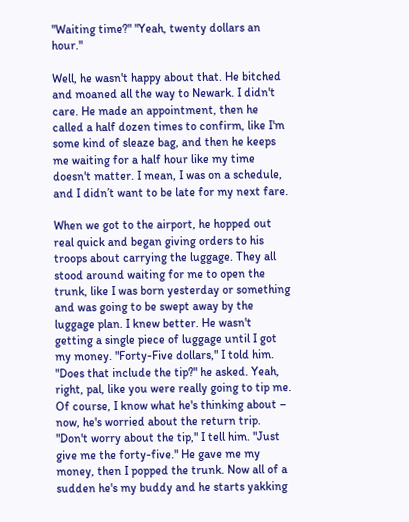"Waiting time?" "Yeah, twenty dollars an hour."

Well, he wasn't happy about that. He bitched and moaned all the way to Newark. I didn't care. He made an appointment, then he called a half dozen times to confirm, like I'm some kind of sleaze bag, and then he keeps me waiting for a half hour like my time doesn't matter. I mean, I was on a schedule, and I didn’t want to be late for my next fare.

When we got to the airport, he hopped out real quick and began giving orders to his troops about carrying the luggage. They all stood around waiting for me to open the trunk, like I was born yesterday or something and was going to be swept away by the luggage plan. I knew better. He wasn't getting a single piece of luggage until I got my money. "Forty-Five dollars," I told him. "Does that include the tip?" he asked. Yeah, right, pal, like you were really going to tip me. Of course, I know what he's thinking about – now, he's worried about the return trip. "Don't worry about the tip," I tell him. "Just give me the forty-five." He gave me my money, then I popped the trunk. Now all of a sudden he's my buddy and he starts yakking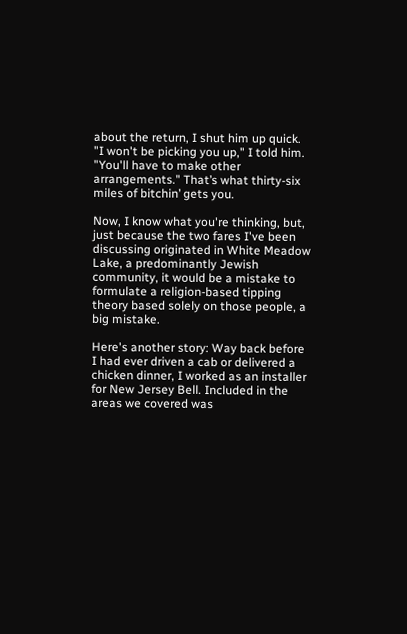about the return, I shut him up quick. "I won't be picking you up," I told him. "You'll have to make other arrangements." That’s what thirty-six miles of bitchin’ gets you.

Now, I know what you're thinking, but, just because the two fares I've been discussing originated in White Meadow Lake, a predominantly Jewish community, it would be a mistake to formulate a religion-based tipping theory based solely on those people, a big mistake.

Here's another story: Way back before I had ever driven a cab or delivered a chicken dinner, I worked as an installer for New Jersey Bell. Included in the areas we covered was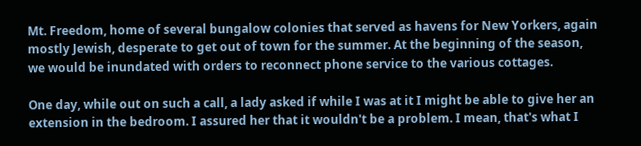Mt. Freedom, home of several bungalow colonies that served as havens for New Yorkers, again mostly Jewish, desperate to get out of town for the summer. At the beginning of the season, we would be inundated with orders to reconnect phone service to the various cottages.

One day, while out on such a call, a lady asked if while I was at it I might be able to give her an extension in the bedroom. I assured her that it wouldn't be a problem. I mean, that's what I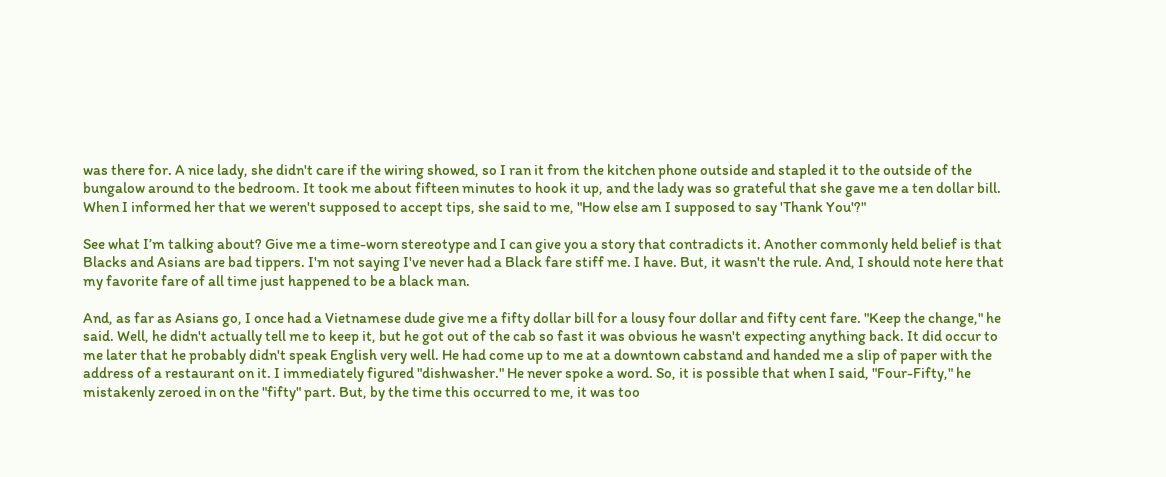was there for. A nice lady, she didn't care if the wiring showed, so I ran it from the kitchen phone outside and stapled it to the outside of the bungalow around to the bedroom. It took me about fifteen minutes to hook it up, and the lady was so grateful that she gave me a ten dollar bill. When I informed her that we weren't supposed to accept tips, she said to me, "How else am I supposed to say 'Thank You'?"

See what I’m talking about? Give me a time-worn stereotype and I can give you a story that contradicts it. Another commonly held belief is that Blacks and Asians are bad tippers. I'm not saying I've never had a Black fare stiff me. I have. But, it wasn't the rule. And, I should note here that my favorite fare of all time just happened to be a black man.

And, as far as Asians go, I once had a Vietnamese dude give me a fifty dollar bill for a lousy four dollar and fifty cent fare. "Keep the change," he said. Well, he didn't actually tell me to keep it, but he got out of the cab so fast it was obvious he wasn't expecting anything back. It did occur to me later that he probably didn't speak English very well. He had come up to me at a downtown cabstand and handed me a slip of paper with the address of a restaurant on it. I immediately figured "dishwasher." He never spoke a word. So, it is possible that when I said, "Four-Fifty," he mistakenly zeroed in on the "fifty" part. But, by the time this occurred to me, it was too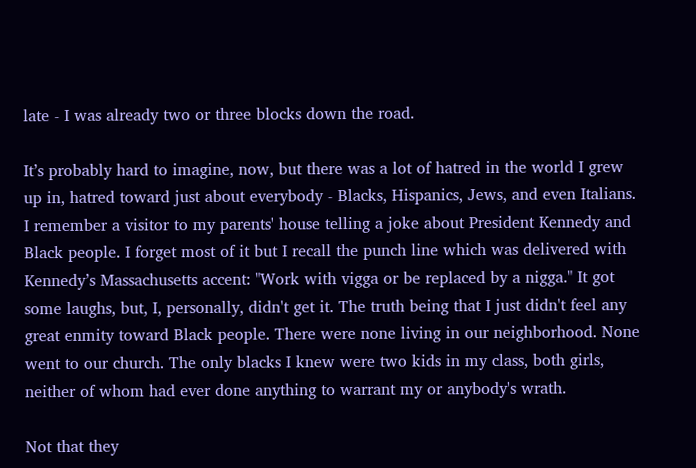late - I was already two or three blocks down the road.

It’s probably hard to imagine, now, but there was a lot of hatred in the world I grew up in, hatred toward just about everybody - Blacks, Hispanics, Jews, and even Italians. I remember a visitor to my parents' house telling a joke about President Kennedy and Black people. I forget most of it but I recall the punch line which was delivered with Kennedy’s Massachusetts accent: "Work with vigga or be replaced by a nigga." It got some laughs, but, I, personally, didn't get it. The truth being that I just didn't feel any great enmity toward Black people. There were none living in our neighborhood. None went to our church. The only blacks I knew were two kids in my class, both girls, neither of whom had ever done anything to warrant my or anybody's wrath.

Not that they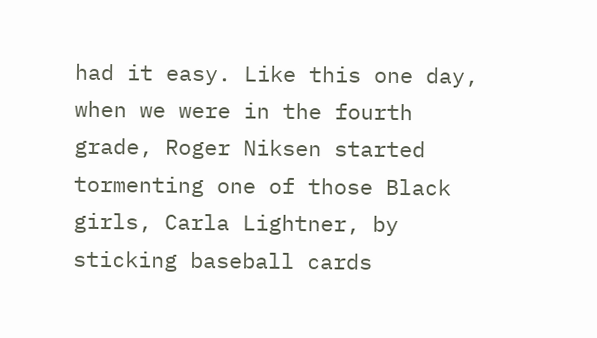had it easy. Like this one day, when we were in the fourth grade, Roger Niksen started tormenting one of those Black girls, Carla Lightner, by sticking baseball cards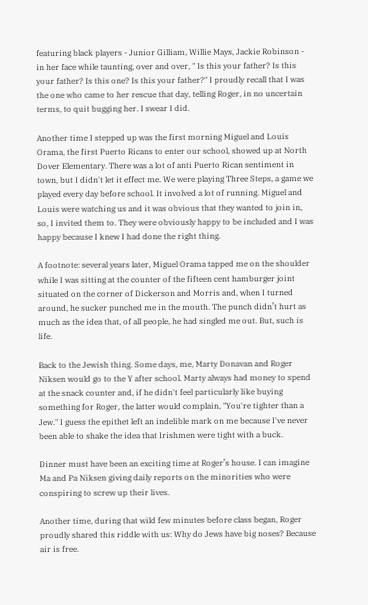featuring black players - Junior Gilliam, Willie Mays, Jackie Robinson - in her face while taunting, over and over, " Is this your father? Is this your father? Is this one? Is this your father?" I proudly recall that I was the one who came to her rescue that day, telling Roger, in no uncertain terms, to quit bugging her. I swear I did.

Another time I stepped up was the first morning Miguel and Louis Orama, the first Puerto Ricans to enter our school, showed up at North Dover Elementary. There was a lot of anti Puerto Rican sentiment in town, but I didn't let it effect me. We were playing Three Steps, a game we played every day before school. It involved a lot of running. Miguel and Louis were watching us and it was obvious that they wanted to join in, so, I invited them to. They were obviously happy to be included and I was happy because I knew I had done the right thing.

A footnote: several years later, Miguel Orama tapped me on the shoulder while I was sitting at the counter of the fifteen cent hamburger joint situated on the corner of Dickerson and Morris and, when I turned around, he sucker punched me in the mouth. The punch didn’t hurt as much as the idea that, of all people, he had singled me out. But, such is life.

Back to the Jewish thing. Some days, me, Marty Donavan and Roger Niksen would go to the Y after school. Marty always had money to spend at the snack counter and, if he didn't feel particularly like buying something for Roger, the latter would complain, "You're tighter than a Jew." I guess the epithet left an indelible mark on me because I've never been able to shake the idea that Irishmen were tight with a buck.

Dinner must have been an exciting time at Roger’s house. I can imagine Ma and Pa Niksen giving daily reports on the minorities who were conspiring to screw up their lives.

Another time, during that wild few minutes before class began, Roger proudly shared this riddle with us: Why do Jews have big noses? Because air is free.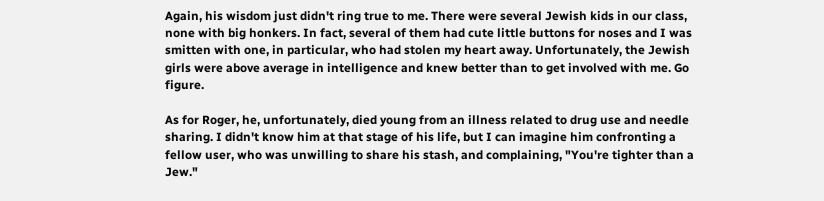Again, his wisdom just didn't ring true to me. There were several Jewish kids in our class, none with big honkers. In fact, several of them had cute little buttons for noses and I was smitten with one, in particular, who had stolen my heart away. Unfortunately, the Jewish girls were above average in intelligence and knew better than to get involved with me. Go figure.

As for Roger, he, unfortunately, died young from an illness related to drug use and needle sharing. I didn't know him at that stage of his life, but I can imagine him confronting a fellow user, who was unwilling to share his stash, and complaining, "You're tighter than a Jew."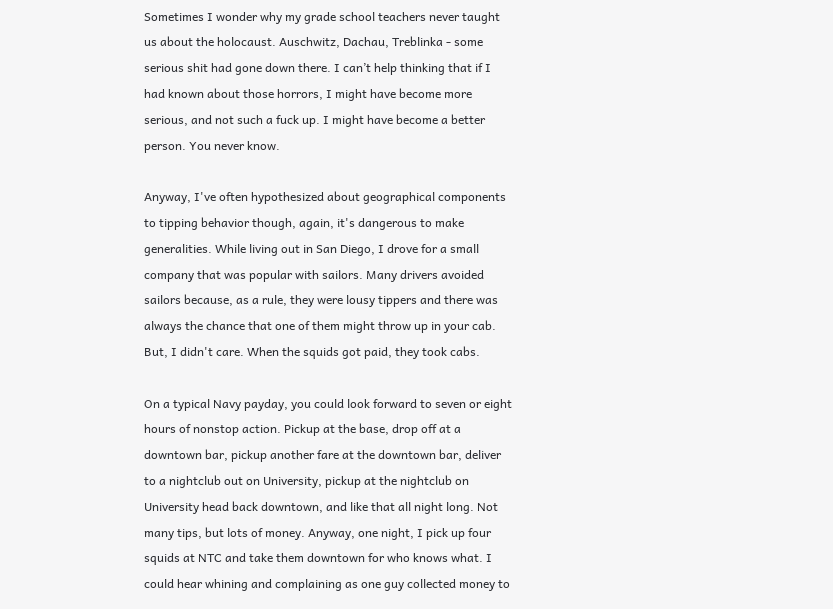Sometimes I wonder why my grade school teachers never taught us about the holocaust. Auschwitz, Dachau, Treblinka - some serious shit had gone down there. I can’t help thinking that if I had known about those horrors, I might have become more serious, and not such a fuck up. I might have become a better person. You never know.

Anyway, I've often hypothesized about geographical components to tipping behavior though, again, it's dangerous to make generalities. While living out in San Diego, I drove for a small company that was popular with sailors. Many drivers avoided sailors because, as a rule, they were lousy tippers and there was always the chance that one of them might throw up in your cab. But, I didn't care. When the squids got paid, they took cabs.

On a typical Navy payday, you could look forward to seven or eight hours of nonstop action. Pickup at the base, drop off at a downtown bar, pickup another fare at the downtown bar, deliver to a nightclub out on University, pickup at the nightclub on University head back downtown, and like that all night long. Not many tips, but lots of money. Anyway, one night, I pick up four squids at NTC and take them downtown for who knows what. I could hear whining and complaining as one guy collected money to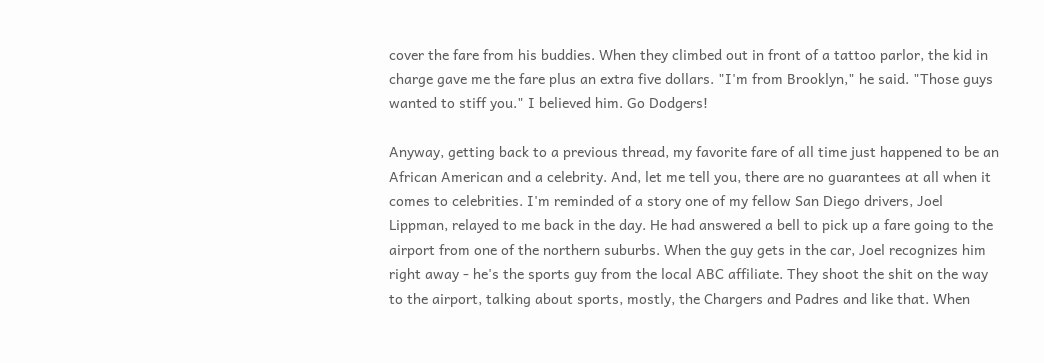cover the fare from his buddies. When they climbed out in front of a tattoo parlor, the kid in charge gave me the fare plus an extra five dollars. "I'm from Brooklyn," he said. "Those guys wanted to stiff you." I believed him. Go Dodgers!

Anyway, getting back to a previous thread, my favorite fare of all time just happened to be an African American and a celebrity. And, let me tell you, there are no guarantees at all when it comes to celebrities. I'm reminded of a story one of my fellow San Diego drivers, Joel Lippman, relayed to me back in the day. He had answered a bell to pick up a fare going to the airport from one of the northern suburbs. When the guy gets in the car, Joel recognizes him right away - he's the sports guy from the local ABC affiliate. They shoot the shit on the way to the airport, talking about sports, mostly, the Chargers and Padres and like that. When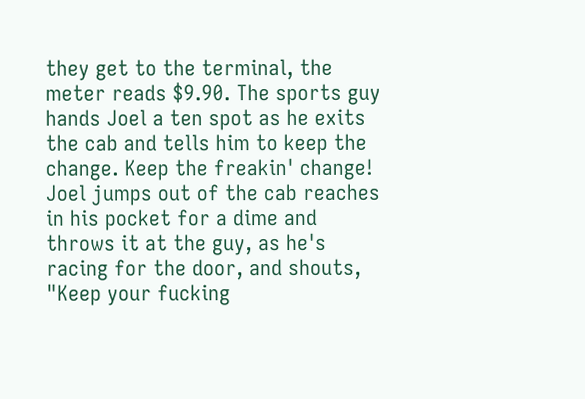they get to the terminal, the meter reads $9.90. The sports guy hands Joel a ten spot as he exits the cab and tells him to keep the change. Keep the freakin' change! Joel jumps out of the cab reaches in his pocket for a dime and throws it at the guy, as he's racing for the door, and shouts, "Keep your fucking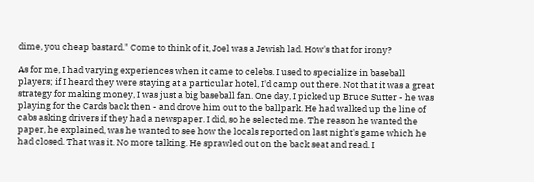dime, you cheap bastard." Come to think of it, Joel was a Jewish lad. How's that for irony?

As for me, I had varying experiences when it came to celebs. I used to specialize in baseball players; if I heard they were staying at a particular hotel, I'd camp out there. Not that it was a great strategy for making money, I was just a big baseball fan. One day, I picked up Bruce Sutter - he was playing for the Cards back then - and drove him out to the ballpark. He had walked up the line of cabs asking drivers if they had a newspaper. I did, so he selected me. The reason he wanted the paper, he explained, was he wanted to see how the locals reported on last night's game which he had closed. That was it. No more talking. He sprawled out on the back seat and read. I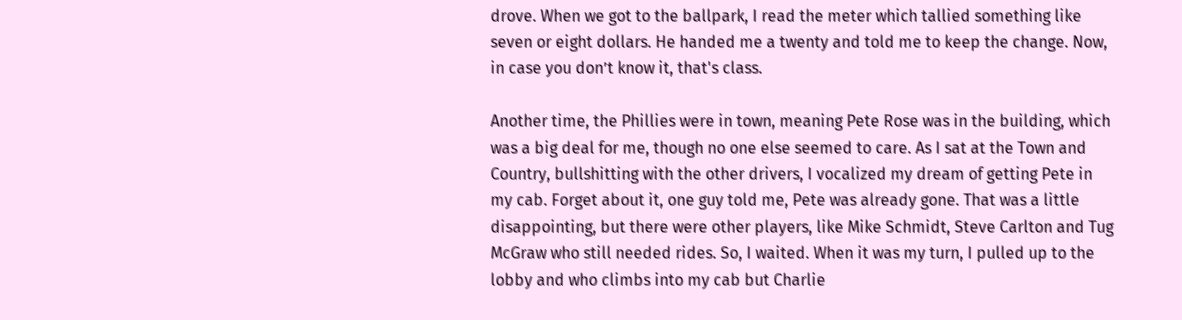drove. When we got to the ballpark, I read the meter which tallied something like seven or eight dollars. He handed me a twenty and told me to keep the change. Now, in case you don’t know it, that's class.

Another time, the Phillies were in town, meaning Pete Rose was in the building, which was a big deal for me, though no one else seemed to care. As I sat at the Town and Country, bullshitting with the other drivers, I vocalized my dream of getting Pete in my cab. Forget about it, one guy told me, Pete was already gone. That was a little disappointing, but there were other players, like Mike Schmidt, Steve Carlton and Tug McGraw who still needed rides. So, I waited. When it was my turn, I pulled up to the lobby and who climbs into my cab but Charlie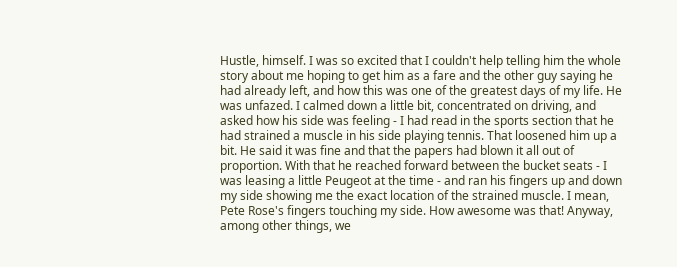Hustle, himself. I was so excited that I couldn't help telling him the whole story about me hoping to get him as a fare and the other guy saying he had already left, and how this was one of the greatest days of my life. He was unfazed. I calmed down a little bit, concentrated on driving, and asked how his side was feeling - I had read in the sports section that he had strained a muscle in his side playing tennis. That loosened him up a bit. He said it was fine and that the papers had blown it all out of proportion. With that he reached forward between the bucket seats - I was leasing a little Peugeot at the time - and ran his fingers up and down my side showing me the exact location of the strained muscle. I mean, Pete Rose's fingers touching my side. How awesome was that! Anyway, among other things, we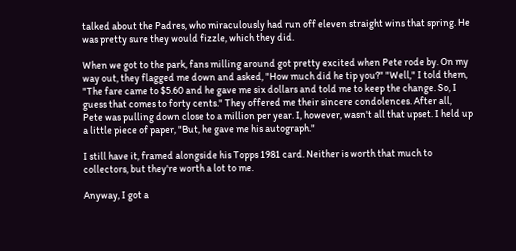talked about the Padres, who miraculously had run off eleven straight wins that spring. He was pretty sure they would fizzle, which they did.

When we got to the park, fans milling around got pretty excited when Pete rode by. On my way out, they flagged me down and asked, "How much did he tip you?" "Well," I told them, "The fare came to $5.60 and he gave me six dollars and told me to keep the change. So, I guess that comes to forty cents." They offered me their sincere condolences. After all, Pete was pulling down close to a million per year. I, however, wasn't all that upset. I held up a little piece of paper, "But, he gave me his autograph."

I still have it, framed alongside his Topps 1981 card. Neither is worth that much to collectors, but they're worth a lot to me.

Anyway, I got a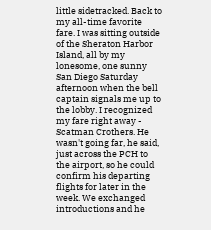little sidetracked. Back to my all-time favorite fare. I was sitting outside of the Sheraton Harbor Island, all by my lonesome, one sunny San Diego Saturday afternoon when the bell captain signals me up to the lobby. I recognized my fare right away - Scatman Crothers. He wasn't going far, he said, just across the PCH to the airport, so he could confirm his departing flights for later in the week. We exchanged introductions and he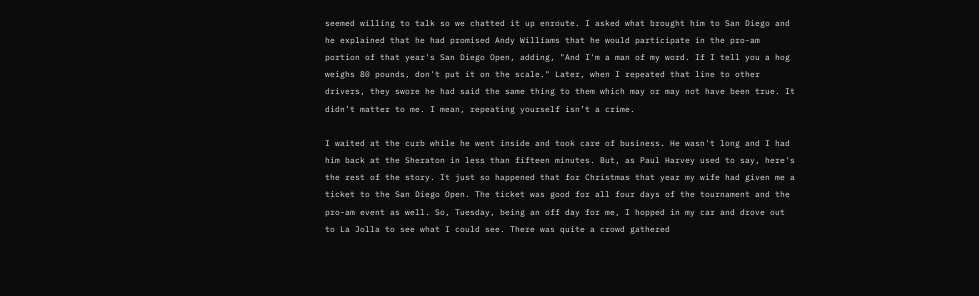seemed willing to talk so we chatted it up enroute. I asked what brought him to San Diego and he explained that he had promised Andy Williams that he would participate in the pro-am portion of that year's San Diego Open, adding, "And I'm a man of my word. If I tell you a hog weighs 80 pounds, don't put it on the scale." Later, when I repeated that line to other drivers, they swore he had said the same thing to them which may or may not have been true. It didn’t matter to me. I mean, repeating yourself isn’t a crime.

I waited at the curb while he went inside and took care of business. He wasn't long and I had him back at the Sheraton in less than fifteen minutes. But, as Paul Harvey used to say, here's the rest of the story. It just so happened that for Christmas that year my wife had given me a ticket to the San Diego Open. The ticket was good for all four days of the tournament and the pro-am event as well. So, Tuesday, being an off day for me, I hopped in my car and drove out to La Jolla to see what I could see. There was quite a crowd gathered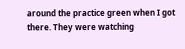around the practice green when I got there. They were watching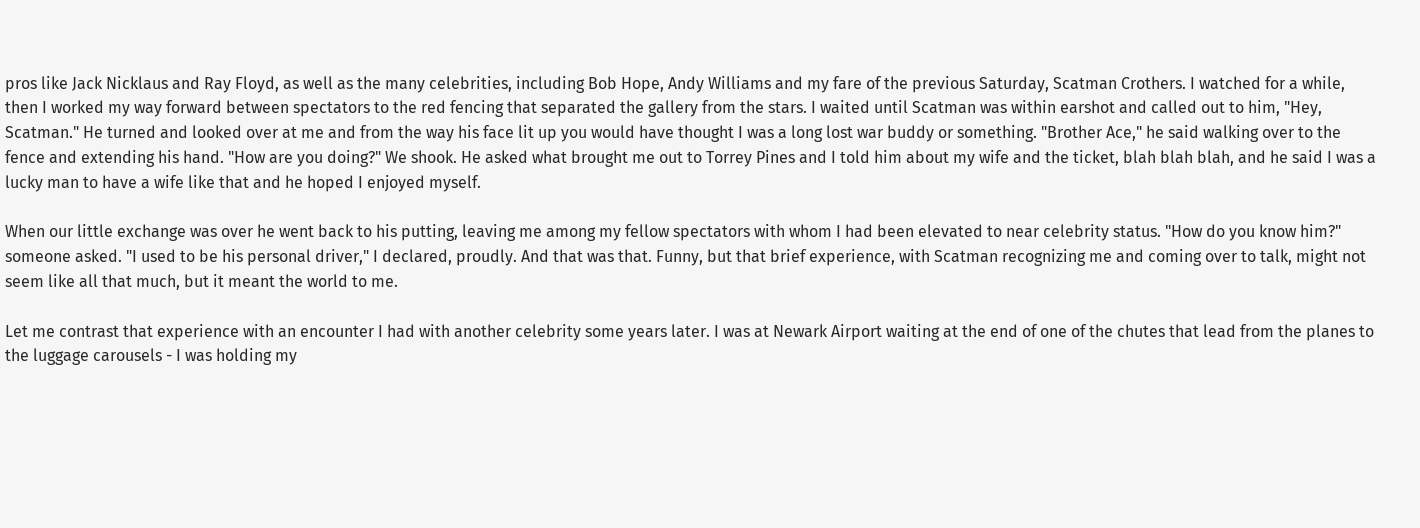pros like Jack Nicklaus and Ray Floyd, as well as the many celebrities, including Bob Hope, Andy Williams and my fare of the previous Saturday, Scatman Crothers. I watched for a while, then I worked my way forward between spectators to the red fencing that separated the gallery from the stars. I waited until Scatman was within earshot and called out to him, "Hey, Scatman." He turned and looked over at me and from the way his face lit up you would have thought I was a long lost war buddy or something. "Brother Ace," he said walking over to the fence and extending his hand. "How are you doing?" We shook. He asked what brought me out to Torrey Pines and I told him about my wife and the ticket, blah blah blah, and he said I was a lucky man to have a wife like that and he hoped I enjoyed myself.

When our little exchange was over he went back to his putting, leaving me among my fellow spectators with whom I had been elevated to near celebrity status. "How do you know him?" someone asked. "I used to be his personal driver," I declared, proudly. And that was that. Funny, but that brief experience, with Scatman recognizing me and coming over to talk, might not seem like all that much, but it meant the world to me.

Let me contrast that experience with an encounter I had with another celebrity some years later. I was at Newark Airport waiting at the end of one of the chutes that lead from the planes to the luggage carousels - I was holding my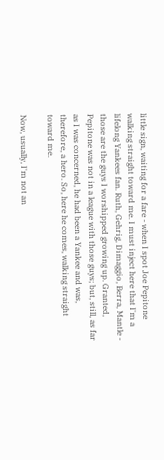little sign, waiting for a fare - when I spot Joe Pepitone walking straight toward me. I must inject here that I'm a lifelong Yankees fan. Ruth, Gehrig, Dimaggio, Berra, Mantle - those are the guys I worshipped growing up. Granted, Pepitone was not in a league with those guys; but, still, as far as I was concerned, he had been a Yankee and was, therefore, a hero. So, here he comes, walking straight toward me.

Now, usually, I'm not an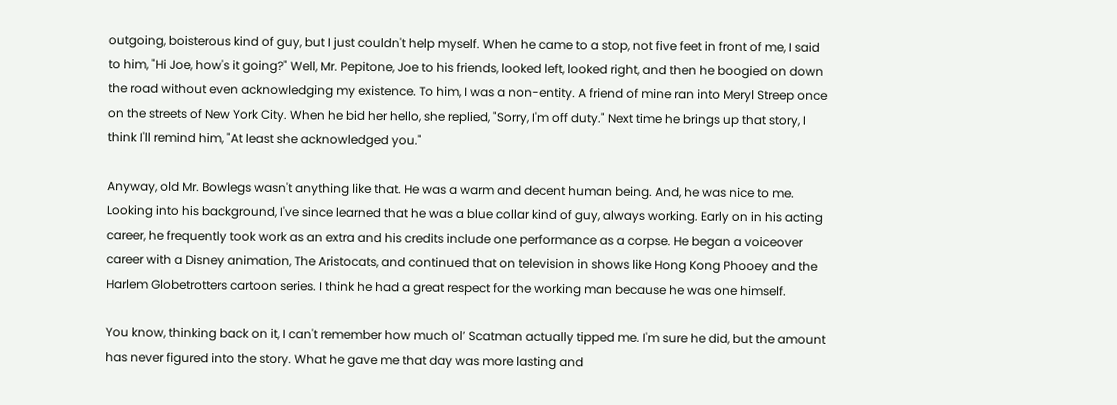outgoing, boisterous kind of guy, but I just couldn't help myself. When he came to a stop, not five feet in front of me, I said to him, "Hi Joe, how's it going?" Well, Mr. Pepitone, Joe to his friends, looked left, looked right, and then he boogied on down the road without even acknowledging my existence. To him, I was a non-entity. A friend of mine ran into Meryl Streep once on the streets of New York City. When he bid her hello, she replied, "Sorry, I'm off duty." Next time he brings up that story, I think I'll remind him, "At least she acknowledged you."

Anyway, old Mr. Bowlegs wasn't anything like that. He was a warm and decent human being. And, he was nice to me. Looking into his background, I've since learned that he was a blue collar kind of guy, always working. Early on in his acting career, he frequently took work as an extra and his credits include one performance as a corpse. He began a voiceover career with a Disney animation, The Aristocats, and continued that on television in shows like Hong Kong Phooey and the Harlem Globetrotters cartoon series. I think he had a great respect for the working man because he was one himself.

You know, thinking back on it, I can't remember how much ol’ Scatman actually tipped me. I'm sure he did, but the amount has never figured into the story. What he gave me that day was more lasting and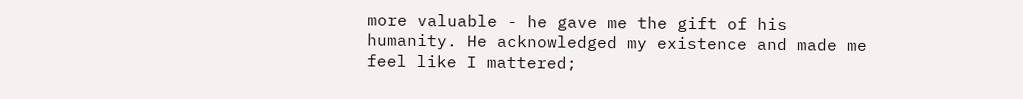more valuable - he gave me the gift of his humanity. He acknowledged my existence and made me feel like I mattered;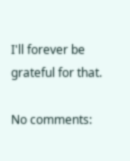I'll forever be grateful for that.

No comments: